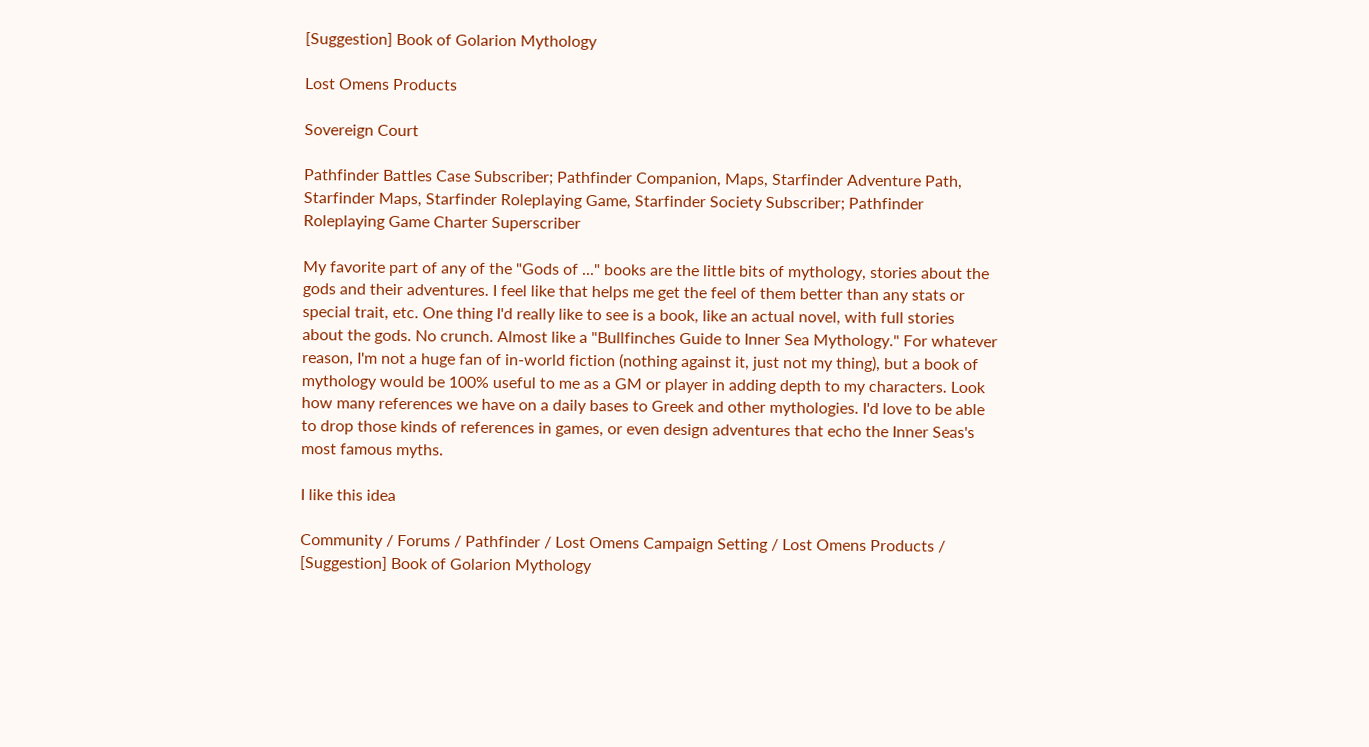[Suggestion] Book of Golarion Mythology

Lost Omens Products

Sovereign Court

Pathfinder Battles Case Subscriber; Pathfinder Companion, Maps, Starfinder Adventure Path, Starfinder Maps, Starfinder Roleplaying Game, Starfinder Society Subscriber; Pathfinder Roleplaying Game Charter Superscriber

My favorite part of any of the "Gods of ..." books are the little bits of mythology, stories about the gods and their adventures. I feel like that helps me get the feel of them better than any stats or special trait, etc. One thing I'd really like to see is a book, like an actual novel, with full stories about the gods. No crunch. Almost like a "Bullfinches Guide to Inner Sea Mythology." For whatever reason, I'm not a huge fan of in-world fiction (nothing against it, just not my thing), but a book of mythology would be 100% useful to me as a GM or player in adding depth to my characters. Look how many references we have on a daily bases to Greek and other mythologies. I'd love to be able to drop those kinds of references in games, or even design adventures that echo the Inner Seas's most famous myths.

I like this idea

Community / Forums / Pathfinder / Lost Omens Campaign Setting / Lost Omens Products / [Suggestion] Book of Golarion Mythology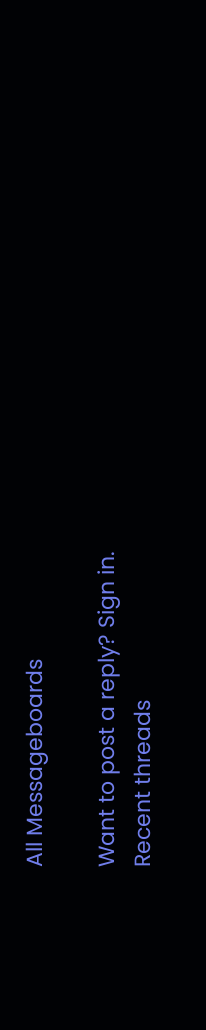All Messageboards

Want to post a reply? Sign in.
Recent threads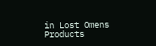in Lost Omens Products